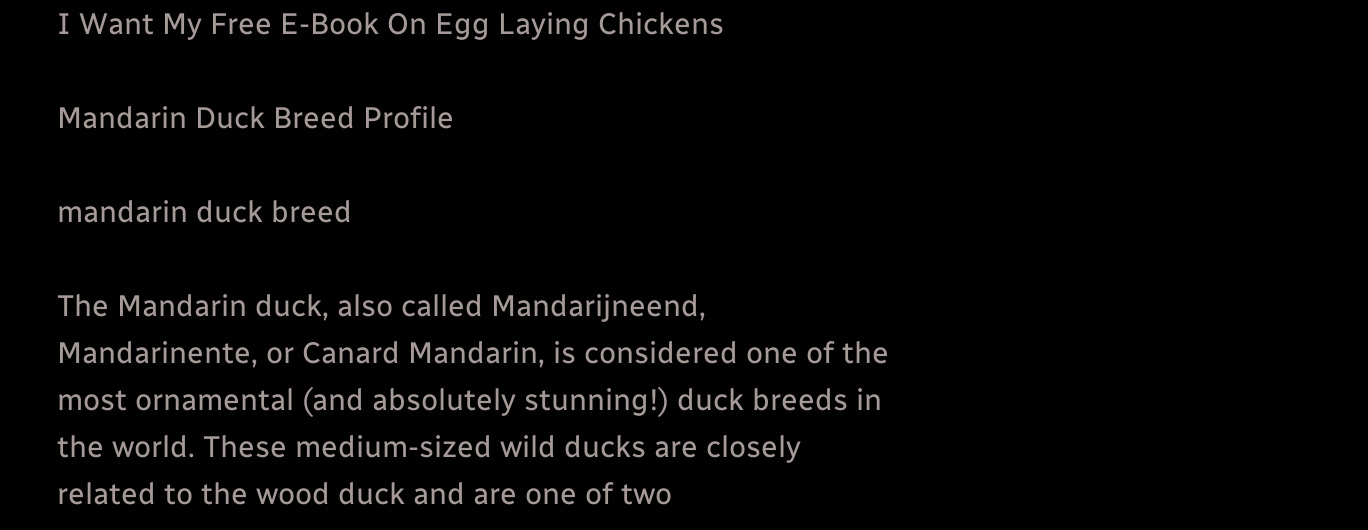I Want My Free E-Book On Egg Laying Chickens

Mandarin Duck Breed Profile

mandarin duck breed

The Mandarin duck, also called Mandarijneend, Mandarinente, or Canard Mandarin, is considered one of the most ornamental (and absolutely stunning!) duck breeds in the world. These medium-sized wild ducks are closely related to the wood duck and are one of two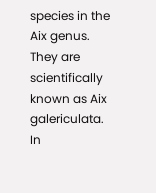species in the Aix genus. They are scientifically known as Aix galericulata. In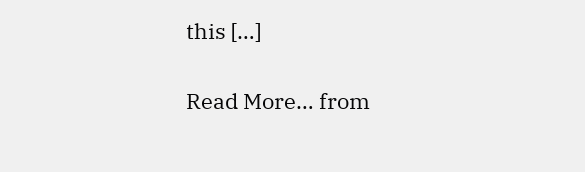this […]

Read More… from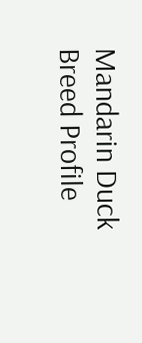Mandarin Duck Breed Profile